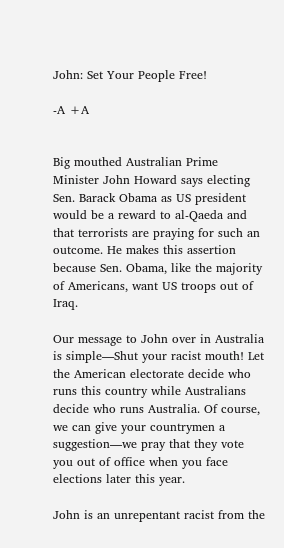John: Set Your People Free!

-A +A


Big mouthed Australian Prime Minister John Howard says electing Sen. Barack Obama as US president would be a reward to al-Qaeda and that terrorists are praying for such an outcome. He makes this assertion because Sen. Obama, like the majority of Americans, want US troops out of Iraq.

Our message to John over in Australia is simple—Shut your racist mouth! Let the American electorate decide who runs this country while Australians decide who runs Australia. Of course, we can give your countrymen a suggestion—we pray that they vote you out of office when you face elections later this year.

John is an unrepentant racist from the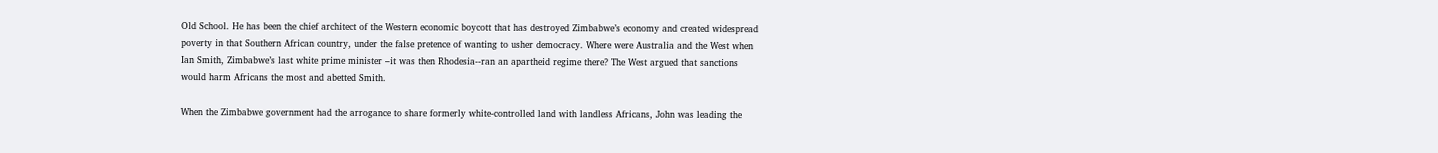Old School. He has been the chief architect of the Western economic boycott that has destroyed Zimbabwe’s economy and created widespread poverty in that Southern African country, under the false pretence of wanting to usher democracy. Where were Australia and the West when Ian Smith, Zimbabwe’s last white prime minister –it was then Rhodesia--ran an apartheid regime there? The West argued that sanctions would harm Africans the most and abetted Smith.

When the Zimbabwe government had the arrogance to share formerly white-controlled land with landless Africans, John was leading the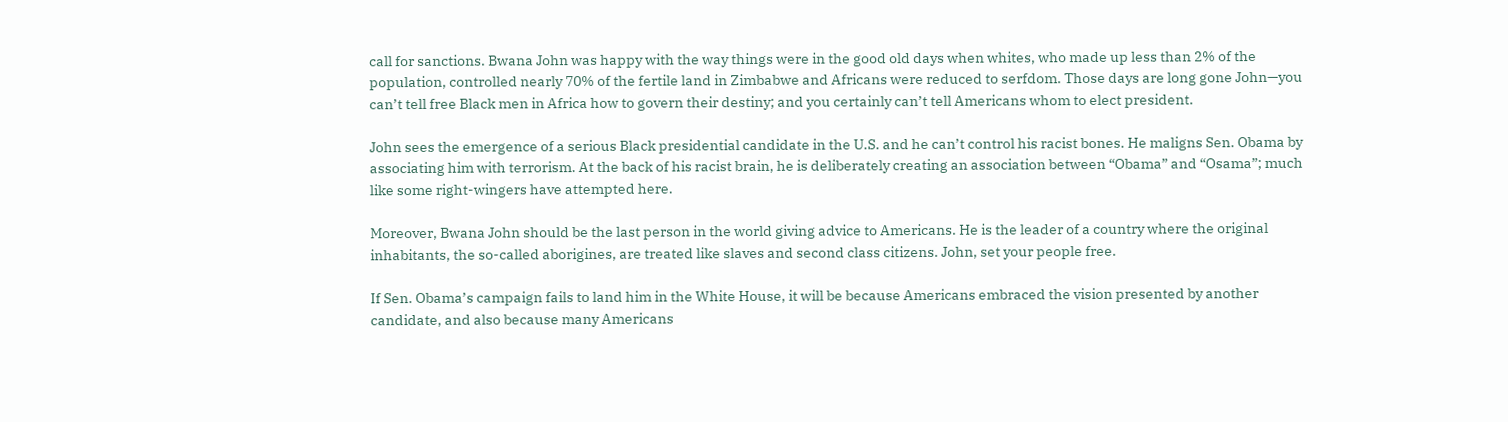call for sanctions. Bwana John was happy with the way things were in the good old days when whites, who made up less than 2% of the population, controlled nearly 70% of the fertile land in Zimbabwe and Africans were reduced to serfdom. Those days are long gone John—you can’t tell free Black men in Africa how to govern their destiny; and you certainly can’t tell Americans whom to elect president.

John sees the emergence of a serious Black presidential candidate in the U.S. and he can’t control his racist bones. He maligns Sen. Obama by associating him with terrorism. At the back of his racist brain, he is deliberately creating an association between “Obama” and “Osama”; much like some right-wingers have attempted here.

Moreover, Bwana John should be the last person in the world giving advice to Americans. He is the leader of a country where the original inhabitants, the so-called aborigines, are treated like slaves and second class citizens. John, set your people free.

If Sen. Obama’s campaign fails to land him in the White House, it will be because Americans embraced the vision presented by another candidate, and also because many Americans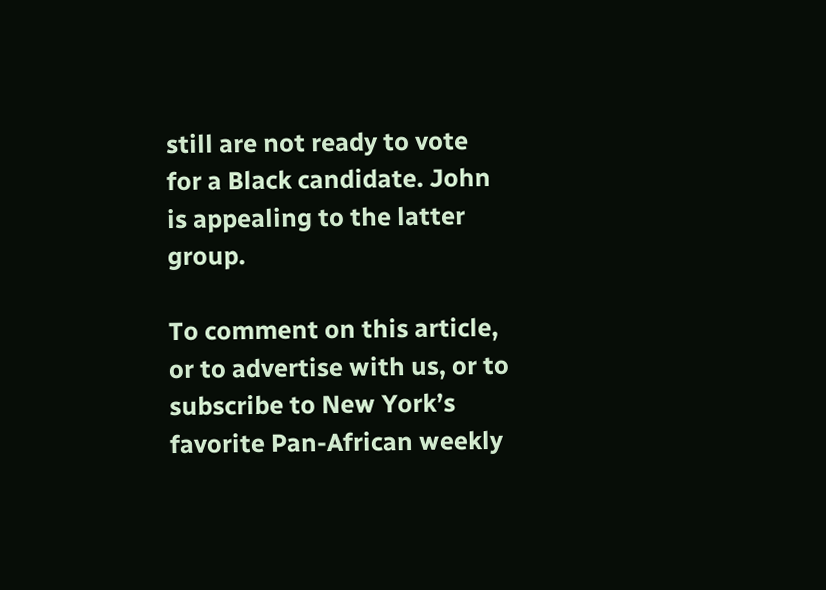still are not ready to vote for a Black candidate. John is appealing to the latter group.

To comment on this article, or to advertise with us, or to subscribe to New York’s favorite Pan-African weekly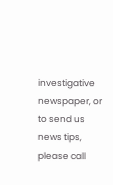investigative newspaper, or to send us news tips, please call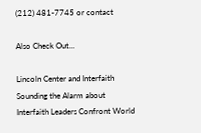(212) 481-7745 or contact

Also Check Out...

Lincoln Center and Interfaith
Sounding the Alarm about
Interfaith Leaders Confront World